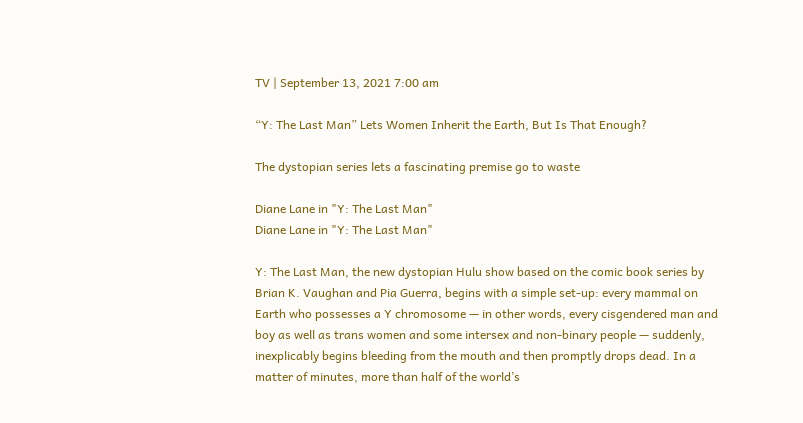TV | September 13, 2021 7:00 am

“Y: The Last Man” Lets Women Inherit the Earth, But Is That Enough?

The dystopian series lets a fascinating premise go to waste

Diane Lane in "Y: The Last Man"
Diane Lane in "Y: The Last Man"

Y: The Last Man, the new dystopian Hulu show based on the comic book series by Brian K. Vaughan and Pia Guerra, begins with a simple set-up: every mammal on Earth who possesses a Y chromosome — in other words, every cisgendered man and boy as well as trans women and some intersex and non-binary people — suddenly, inexplicably begins bleeding from the mouth and then promptly drops dead. In a matter of minutes, more than half of the world’s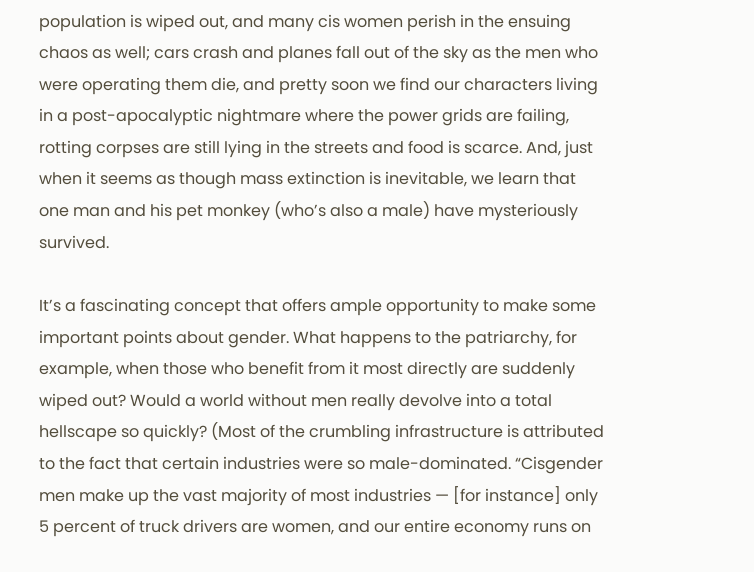population is wiped out, and many cis women perish in the ensuing chaos as well; cars crash and planes fall out of the sky as the men who were operating them die, and pretty soon we find our characters living in a post-apocalyptic nightmare where the power grids are failing, rotting corpses are still lying in the streets and food is scarce. And, just when it seems as though mass extinction is inevitable, we learn that one man and his pet monkey (who’s also a male) have mysteriously survived.

It’s a fascinating concept that offers ample opportunity to make some important points about gender. What happens to the patriarchy, for example, when those who benefit from it most directly are suddenly wiped out? Would a world without men really devolve into a total hellscape so quickly? (Most of the crumbling infrastructure is attributed to the fact that certain industries were so male-dominated. “Cisgender men make up the vast majority of most industries — [for instance] only 5 percent of truck drivers are women, and our entire economy runs on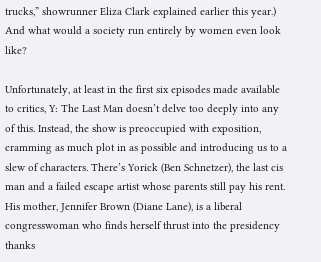trucks,” showrunner Eliza Clark explained earlier this year.) And what would a society run entirely by women even look like?

Unfortunately, at least in the first six episodes made available to critics, Y: The Last Man doesn’t delve too deeply into any of this. Instead, the show is preoccupied with exposition, cramming as much plot in as possible and introducing us to a slew of characters. There’s Yorick (Ben Schnetzer), the last cis man and a failed escape artist whose parents still pay his rent. His mother, Jennifer Brown (Diane Lane), is a liberal congresswoman who finds herself thrust into the presidency thanks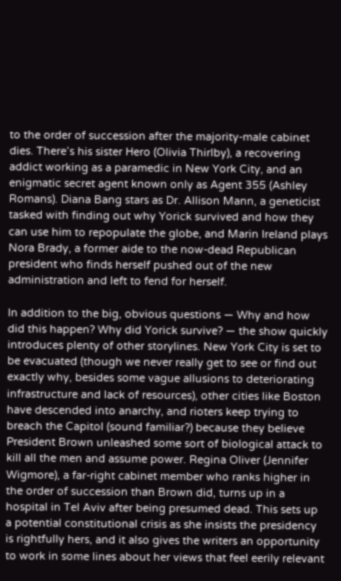to the order of succession after the majority-male cabinet dies. There’s his sister Hero (Olivia Thirlby), a recovering addict working as a paramedic in New York City, and an enigmatic secret agent known only as Agent 355 (Ashley Romans). Diana Bang stars as Dr. Allison Mann, a geneticist tasked with finding out why Yorick survived and how they can use him to repopulate the globe, and Marin Ireland plays Nora Brady, a former aide to the now-dead Republican president who finds herself pushed out of the new administration and left to fend for herself.

In addition to the big, obvious questions — Why and how did this happen? Why did Yorick survive? — the show quickly introduces plenty of other storylines. New York City is set to be evacuated (though we never really get to see or find out exactly why, besides some vague allusions to deteriorating infrastructure and lack of resources), other cities like Boston have descended into anarchy, and rioters keep trying to breach the Capitol (sound familiar?) because they believe President Brown unleashed some sort of biological attack to kill all the men and assume power. Regina Oliver (Jennifer Wigmore), a far-right cabinet member who ranks higher in the order of succession than Brown did, turns up in a hospital in Tel Aviv after being presumed dead. This sets up a potential constitutional crisis as she insists the presidency is rightfully hers, and it also gives the writers an opportunity to work in some lines about her views that feel eerily relevant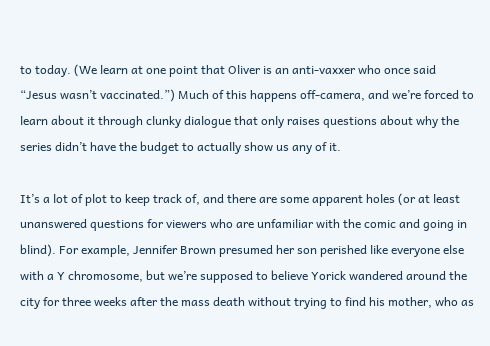to today. (We learn at one point that Oliver is an anti-vaxxer who once said “Jesus wasn’t vaccinated.”) Much of this happens off-camera, and we’re forced to learn about it through clunky dialogue that only raises questions about why the series didn’t have the budget to actually show us any of it.

It’s a lot of plot to keep track of, and there are some apparent holes (or at least unanswered questions for viewers who are unfamiliar with the comic and going in blind). For example, Jennifer Brown presumed her son perished like everyone else with a Y chromosome, but we’re supposed to believe Yorick wandered around the city for three weeks after the mass death without trying to find his mother, who as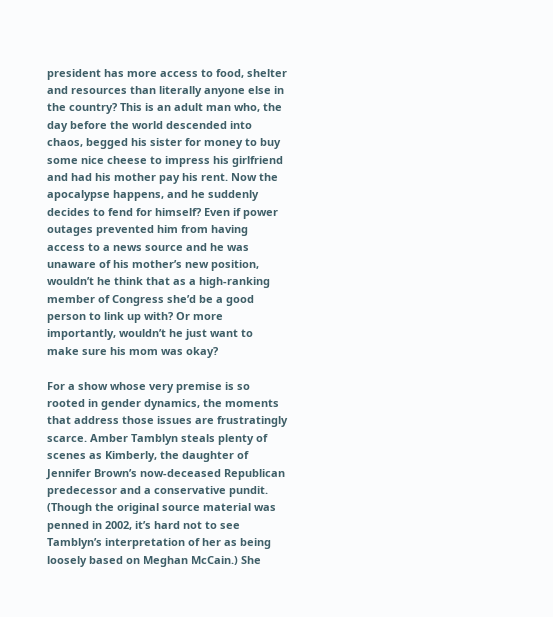president has more access to food, shelter and resources than literally anyone else in the country? This is an adult man who, the day before the world descended into chaos, begged his sister for money to buy some nice cheese to impress his girlfriend and had his mother pay his rent. Now the apocalypse happens, and he suddenly decides to fend for himself? Even if power outages prevented him from having access to a news source and he was unaware of his mother’s new position, wouldn’t he think that as a high-ranking member of Congress she’d be a good person to link up with? Or more importantly, wouldn’t he just want to make sure his mom was okay?

For a show whose very premise is so rooted in gender dynamics, the moments that address those issues are frustratingly scarce. Amber Tamblyn steals plenty of scenes as Kimberly, the daughter of Jennifer Brown’s now-deceased Republican predecessor and a conservative pundit. (Though the original source material was penned in 2002, it’s hard not to see Tamblyn’s interpretation of her as being loosely based on Meghan McCain.) She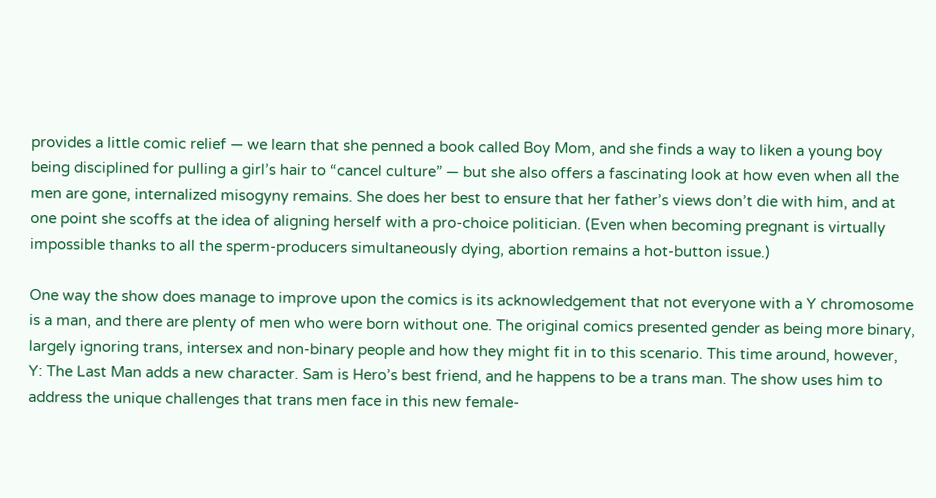provides a little comic relief — we learn that she penned a book called Boy Mom, and she finds a way to liken a young boy being disciplined for pulling a girl’s hair to “cancel culture” — but she also offers a fascinating look at how even when all the men are gone, internalized misogyny remains. She does her best to ensure that her father’s views don’t die with him, and at one point she scoffs at the idea of aligning herself with a pro-choice politician. (Even when becoming pregnant is virtually impossible thanks to all the sperm-producers simultaneously dying, abortion remains a hot-button issue.)

One way the show does manage to improve upon the comics is its acknowledgement that not everyone with a Y chromosome is a man, and there are plenty of men who were born without one. The original comics presented gender as being more binary, largely ignoring trans, intersex and non-binary people and how they might fit in to this scenario. This time around, however, Y: The Last Man adds a new character. Sam is Hero’s best friend, and he happens to be a trans man. The show uses him to address the unique challenges that trans men face in this new female-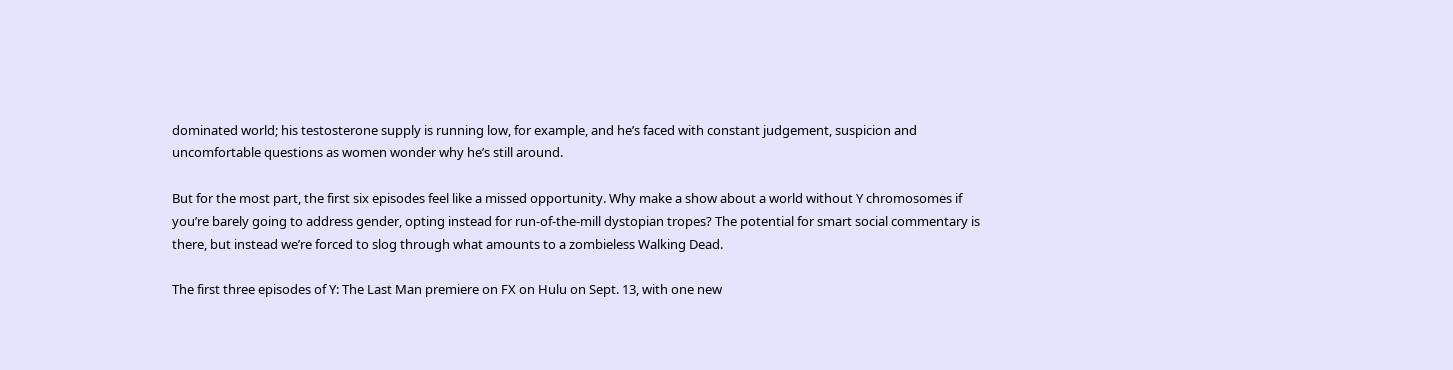dominated world; his testosterone supply is running low, for example, and he’s faced with constant judgement, suspicion and uncomfortable questions as women wonder why he’s still around.

But for the most part, the first six episodes feel like a missed opportunity. Why make a show about a world without Y chromosomes if you’re barely going to address gender, opting instead for run-of-the-mill dystopian tropes? The potential for smart social commentary is there, but instead we’re forced to slog through what amounts to a zombieless Walking Dead.

The first three episodes of Y: The Last Man premiere on FX on Hulu on Sept. 13, with one new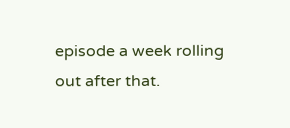episode a week rolling out after that.